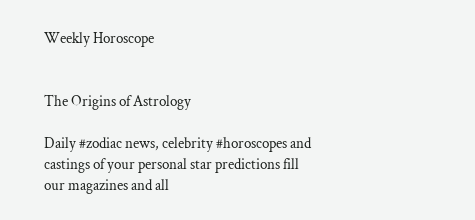Weekly Horoscope


The Origins of Astrology

Daily #zodiac news, celebrity #horoscopes and castings of your personal star predictions fill our magazines and all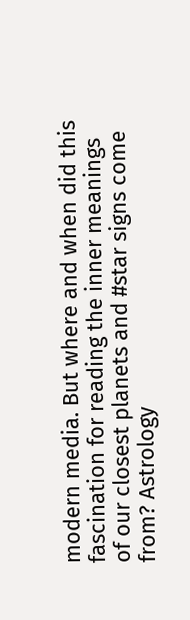modern media. But where and when did this fascination for reading the inner meanings of our closest planets and #star signs come from? Astrology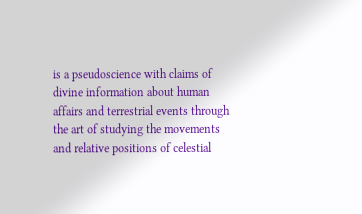is a pseudoscience with claims of divine information about human affairs and terrestrial events through the art of studying the movements and relative positions of celestial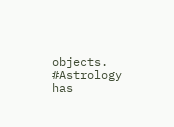objects. #Astrology has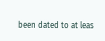been dated to at leas